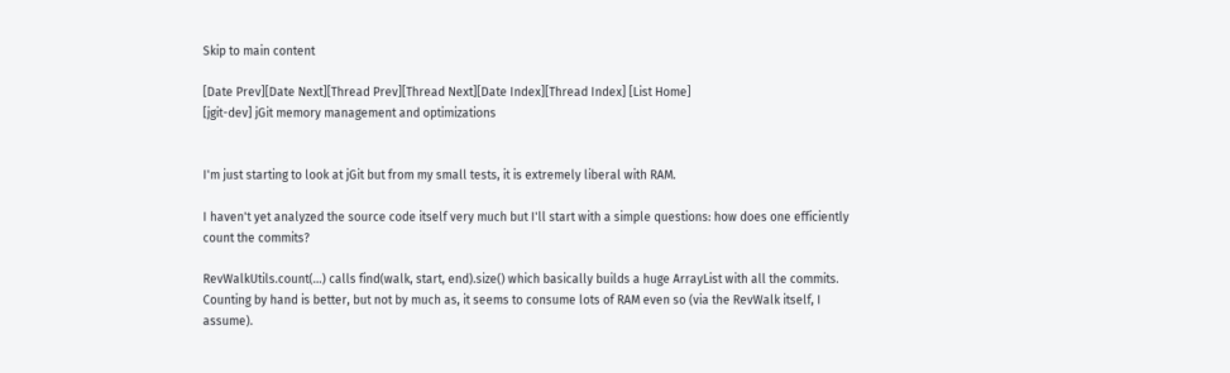Skip to main content

[Date Prev][Date Next][Thread Prev][Thread Next][Date Index][Thread Index] [List Home]
[jgit-dev] jGit memory management and optimizations


I'm just starting to look at jGit but from my small tests, it is extremely liberal with RAM.

I haven't yet analyzed the source code itself very much but I'll start with a simple questions: how does one efficiently count the commits?

RevWalkUtils.count(...) calls find(walk, start, end).size() which basically builds a huge ArrayList with all the commits. Counting by hand is better, but not by much as, it seems to consume lots of RAM even so (via the RevWalk itself, I assume).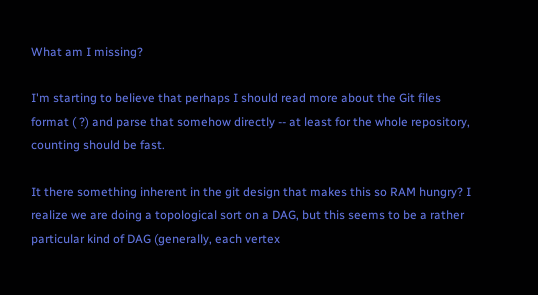What am I missing?

I'm starting to believe that perhaps I should read more about the Git files format ( ?) and parse that somehow directly -- at least for the whole repository, counting should be fast.

It there something inherent in the git design that makes this so RAM hungry? I realize we are doing a topological sort on a DAG, but this seems to be a rather particular kind of DAG (generally, each vertex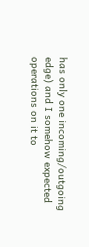has only one incoming/outgoing edge) and I somehow expected operations on it to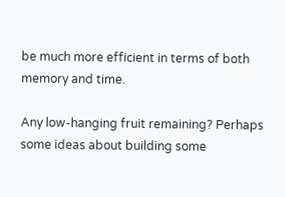be much more efficient in terms of both memory and time.

Any low-hanging fruit remaining? Perhaps some ideas about building some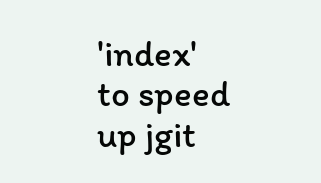'index' to speed up jgit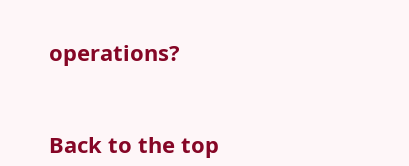operations?


Back to the top